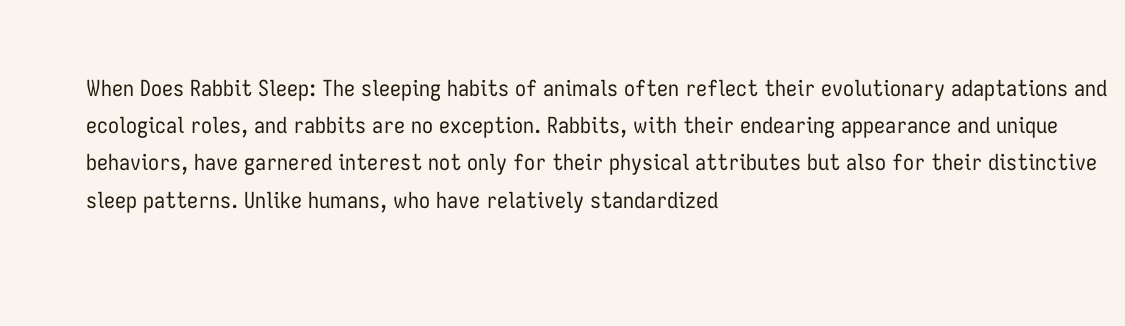When Does Rabbit Sleep: The sleeping habits of animals often reflect their evolutionary adaptations and ecological roles, and rabbits are no exception. Rabbits, with their endearing appearance and unique behaviors, have garnered interest not only for their physical attributes but also for their distinctive sleep patterns. Unlike humans, who have relatively standardized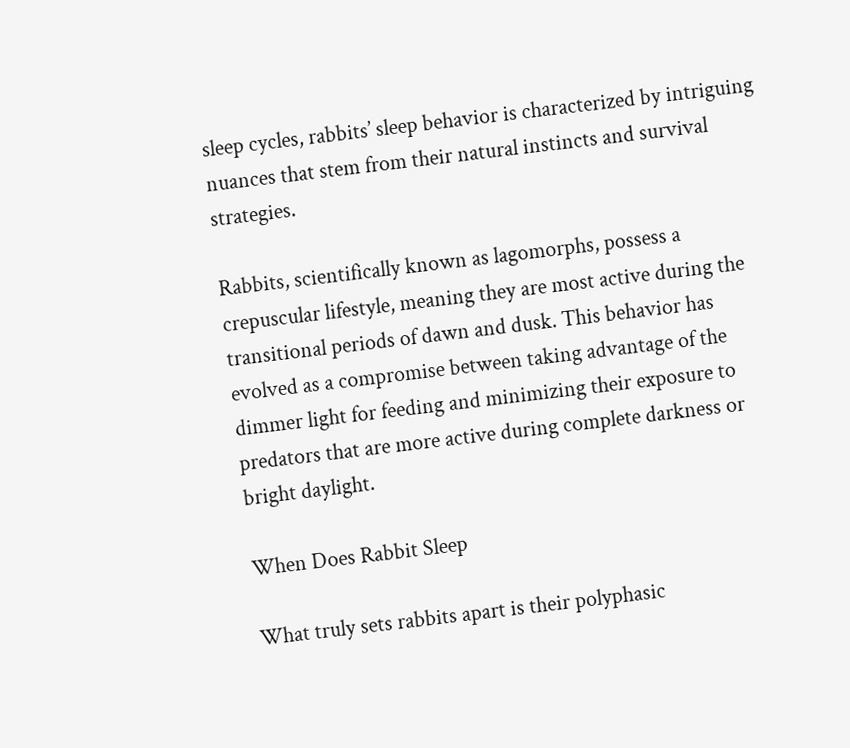sleep cycles, rabbits’ sleep behavior is characterized by intriguing nuances that stem from their natural instincts and survival strategies.

Rabbits, scientifically known as lagomorphs, possess a crepuscular lifestyle, meaning they are most active during the transitional periods of dawn and dusk. This behavior has evolved as a compromise between taking advantage of the dimmer light for feeding and minimizing their exposure to predators that are more active during complete darkness or bright daylight.

When Does Rabbit Sleep

What truly sets rabbits apart is their polyphasic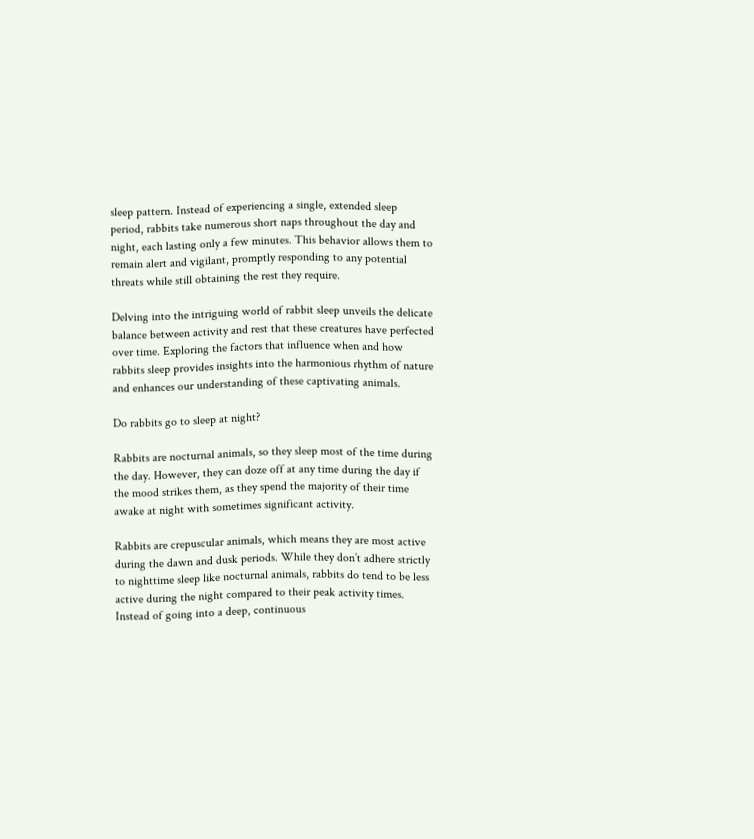sleep pattern. Instead of experiencing a single, extended sleep period, rabbits take numerous short naps throughout the day and night, each lasting only a few minutes. This behavior allows them to remain alert and vigilant, promptly responding to any potential threats while still obtaining the rest they require.

Delving into the intriguing world of rabbit sleep unveils the delicate balance between activity and rest that these creatures have perfected over time. Exploring the factors that influence when and how rabbits sleep provides insights into the harmonious rhythm of nature and enhances our understanding of these captivating animals.

Do rabbits go to sleep at night?

Rabbits are nocturnal animals, so they sleep most of the time during the day. However, they can doze off at any time during the day if the mood strikes them, as they spend the majority of their time awake at night with sometimes significant activity.

Rabbits are crepuscular animals, which means they are most active during the dawn and dusk periods. While they don’t adhere strictly to nighttime sleep like nocturnal animals, rabbits do tend to be less active during the night compared to their peak activity times. Instead of going into a deep, continuous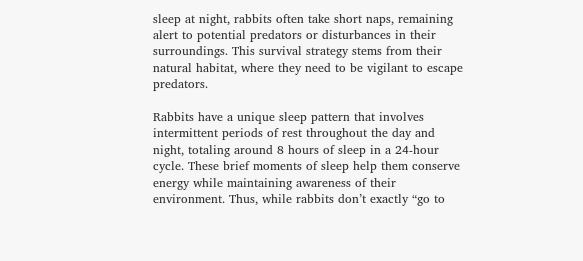sleep at night, rabbits often take short naps, remaining alert to potential predators or disturbances in their surroundings. This survival strategy stems from their natural habitat, where they need to be vigilant to escape predators.

Rabbits have a unique sleep pattern that involves intermittent periods of rest throughout the day and night, totaling around 8 hours of sleep in a 24-hour cycle. These brief moments of sleep help them conserve energy while maintaining awareness of their environment. Thus, while rabbits don’t exactly “go to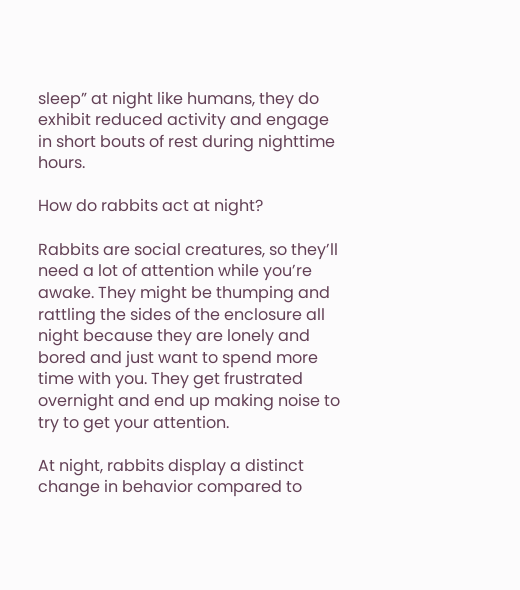sleep” at night like humans, they do exhibit reduced activity and engage in short bouts of rest during nighttime hours.

How do rabbits act at night?

Rabbits are social creatures, so they’ll need a lot of attention while you’re awake. They might be thumping and rattling the sides of the enclosure all night because they are lonely and bored and just want to spend more time with you. They get frustrated overnight and end up making noise to try to get your attention.

At night, rabbits display a distinct change in behavior compared to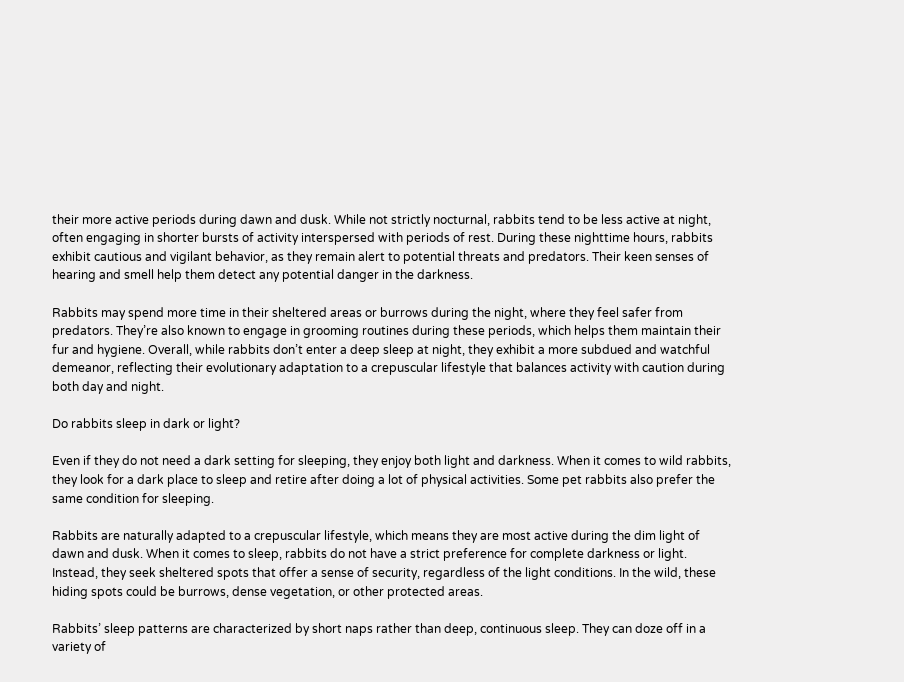their more active periods during dawn and dusk. While not strictly nocturnal, rabbits tend to be less active at night, often engaging in shorter bursts of activity interspersed with periods of rest. During these nighttime hours, rabbits exhibit cautious and vigilant behavior, as they remain alert to potential threats and predators. Their keen senses of hearing and smell help them detect any potential danger in the darkness.

Rabbits may spend more time in their sheltered areas or burrows during the night, where they feel safer from predators. They’re also known to engage in grooming routines during these periods, which helps them maintain their fur and hygiene. Overall, while rabbits don’t enter a deep sleep at night, they exhibit a more subdued and watchful demeanor, reflecting their evolutionary adaptation to a crepuscular lifestyle that balances activity with caution during both day and night.

Do rabbits sleep in dark or light?

Even if they do not need a dark setting for sleeping, they enjoy both light and darkness. When it comes to wild rabbits, they look for a dark place to sleep and retire after doing a lot of physical activities. Some pet rabbits also prefer the same condition for sleeping.

Rabbits are naturally adapted to a crepuscular lifestyle, which means they are most active during the dim light of dawn and dusk. When it comes to sleep, rabbits do not have a strict preference for complete darkness or light. Instead, they seek sheltered spots that offer a sense of security, regardless of the light conditions. In the wild, these hiding spots could be burrows, dense vegetation, or other protected areas.

Rabbits’ sleep patterns are characterized by short naps rather than deep, continuous sleep. They can doze off in a variety of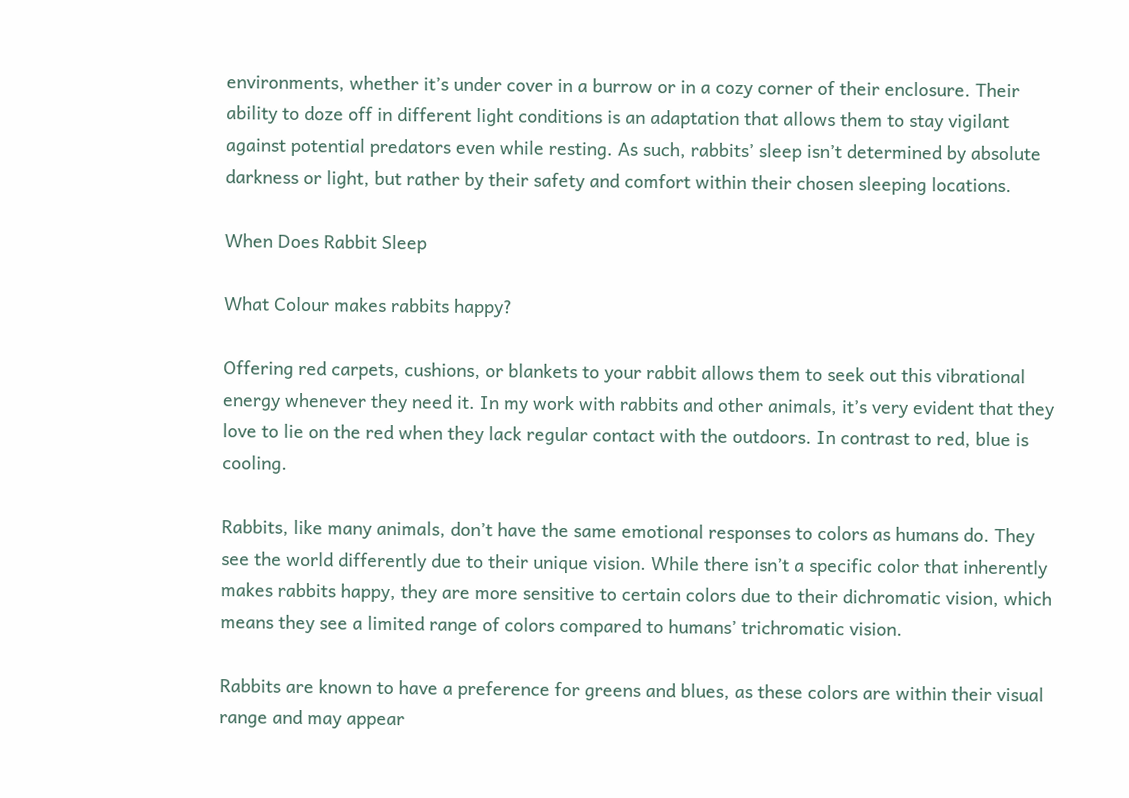environments, whether it’s under cover in a burrow or in a cozy corner of their enclosure. Their ability to doze off in different light conditions is an adaptation that allows them to stay vigilant against potential predators even while resting. As such, rabbits’ sleep isn’t determined by absolute darkness or light, but rather by their safety and comfort within their chosen sleeping locations.

When Does Rabbit Sleep

What Colour makes rabbits happy?

Offering red carpets, cushions, or blankets to your rabbit allows them to seek out this vibrational energy whenever they need it. In my work with rabbits and other animals, it’s very evident that they love to lie on the red when they lack regular contact with the outdoors. In contrast to red, blue is cooling.

Rabbits, like many animals, don’t have the same emotional responses to colors as humans do. They see the world differently due to their unique vision. While there isn’t a specific color that inherently makes rabbits happy, they are more sensitive to certain colors due to their dichromatic vision, which means they see a limited range of colors compared to humans’ trichromatic vision.

Rabbits are known to have a preference for greens and blues, as these colors are within their visual range and may appear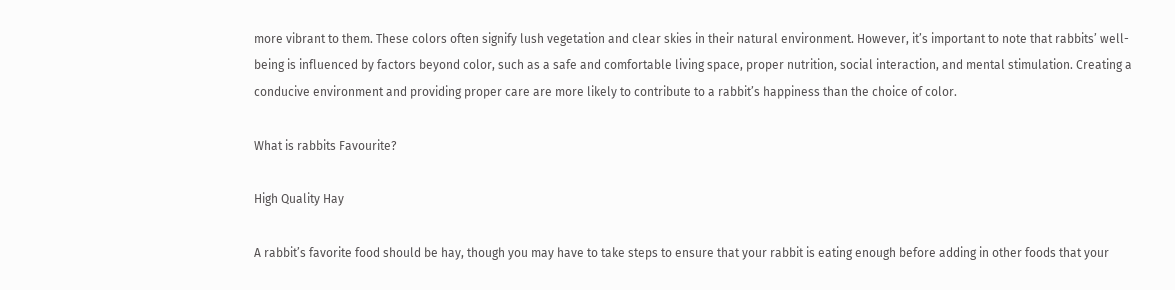more vibrant to them. These colors often signify lush vegetation and clear skies in their natural environment. However, it’s important to note that rabbits’ well-being is influenced by factors beyond color, such as a safe and comfortable living space, proper nutrition, social interaction, and mental stimulation. Creating a conducive environment and providing proper care are more likely to contribute to a rabbit’s happiness than the choice of color.

What is rabbits Favourite?

High Quality Hay

A rabbit’s favorite food should be hay, though you may have to take steps to ensure that your rabbit is eating enough before adding in other foods that your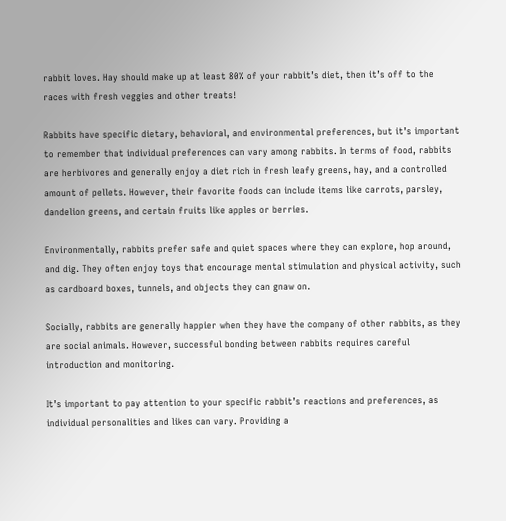rabbit loves. Hay should make up at least 80% of your rabbit’s diet, then it’s off to the races with fresh veggies and other treats!

Rabbits have specific dietary, behavioral, and environmental preferences, but it’s important to remember that individual preferences can vary among rabbits. In terms of food, rabbits are herbivores and generally enjoy a diet rich in fresh leafy greens, hay, and a controlled amount of pellets. However, their favorite foods can include items like carrots, parsley, dandelion greens, and certain fruits like apples or berries.

Environmentally, rabbits prefer safe and quiet spaces where they can explore, hop around, and dig. They often enjoy toys that encourage mental stimulation and physical activity, such as cardboard boxes, tunnels, and objects they can gnaw on.

Socially, rabbits are generally happier when they have the company of other rabbits, as they are social animals. However, successful bonding between rabbits requires careful introduction and monitoring.

It’s important to pay attention to your specific rabbit’s reactions and preferences, as individual personalities and likes can vary. Providing a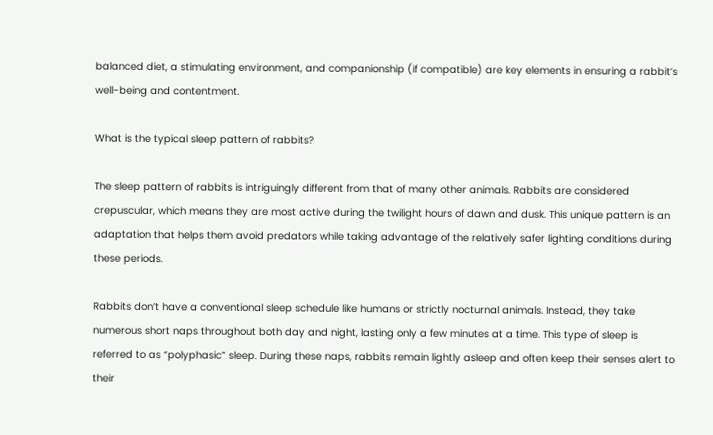balanced diet, a stimulating environment, and companionship (if compatible) are key elements in ensuring a rabbit’s well-being and contentment.

What is the typical sleep pattern of rabbits?

The sleep pattern of rabbits is intriguingly different from that of many other animals. Rabbits are considered crepuscular, which means they are most active during the twilight hours of dawn and dusk. This unique pattern is an adaptation that helps them avoid predators while taking advantage of the relatively safer lighting conditions during these periods.

Rabbits don’t have a conventional sleep schedule like humans or strictly nocturnal animals. Instead, they take numerous short naps throughout both day and night, lasting only a few minutes at a time. This type of sleep is referred to as “polyphasic” sleep. During these naps, rabbits remain lightly asleep and often keep their senses alert to their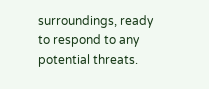surroundings, ready to respond to any potential threats.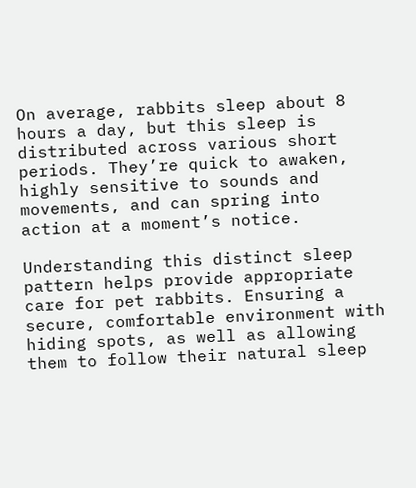On average, rabbits sleep about 8 hours a day, but this sleep is distributed across various short periods. They’re quick to awaken, highly sensitive to sounds and movements, and can spring into action at a moment’s notice.

Understanding this distinct sleep pattern helps provide appropriate care for pet rabbits. Ensuring a secure, comfortable environment with hiding spots, as well as allowing them to follow their natural sleep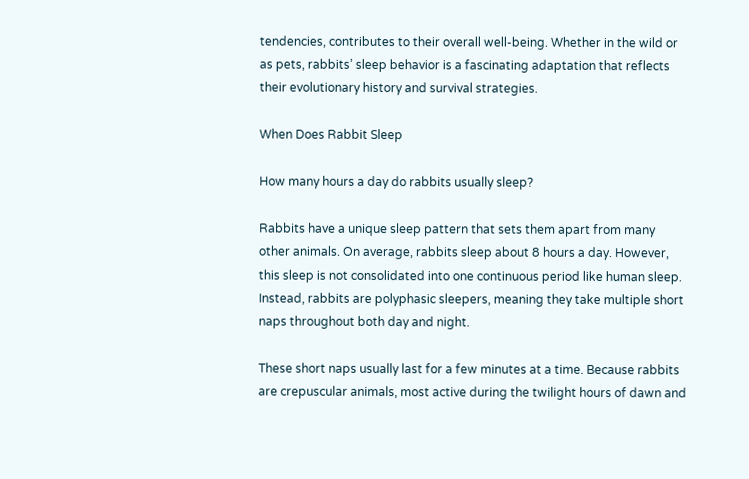tendencies, contributes to their overall well-being. Whether in the wild or as pets, rabbits’ sleep behavior is a fascinating adaptation that reflects their evolutionary history and survival strategies.

When Does Rabbit Sleep

How many hours a day do rabbits usually sleep?

Rabbits have a unique sleep pattern that sets them apart from many other animals. On average, rabbits sleep about 8 hours a day. However, this sleep is not consolidated into one continuous period like human sleep. Instead, rabbits are polyphasic sleepers, meaning they take multiple short naps throughout both day and night.

These short naps usually last for a few minutes at a time. Because rabbits are crepuscular animals, most active during the twilight hours of dawn and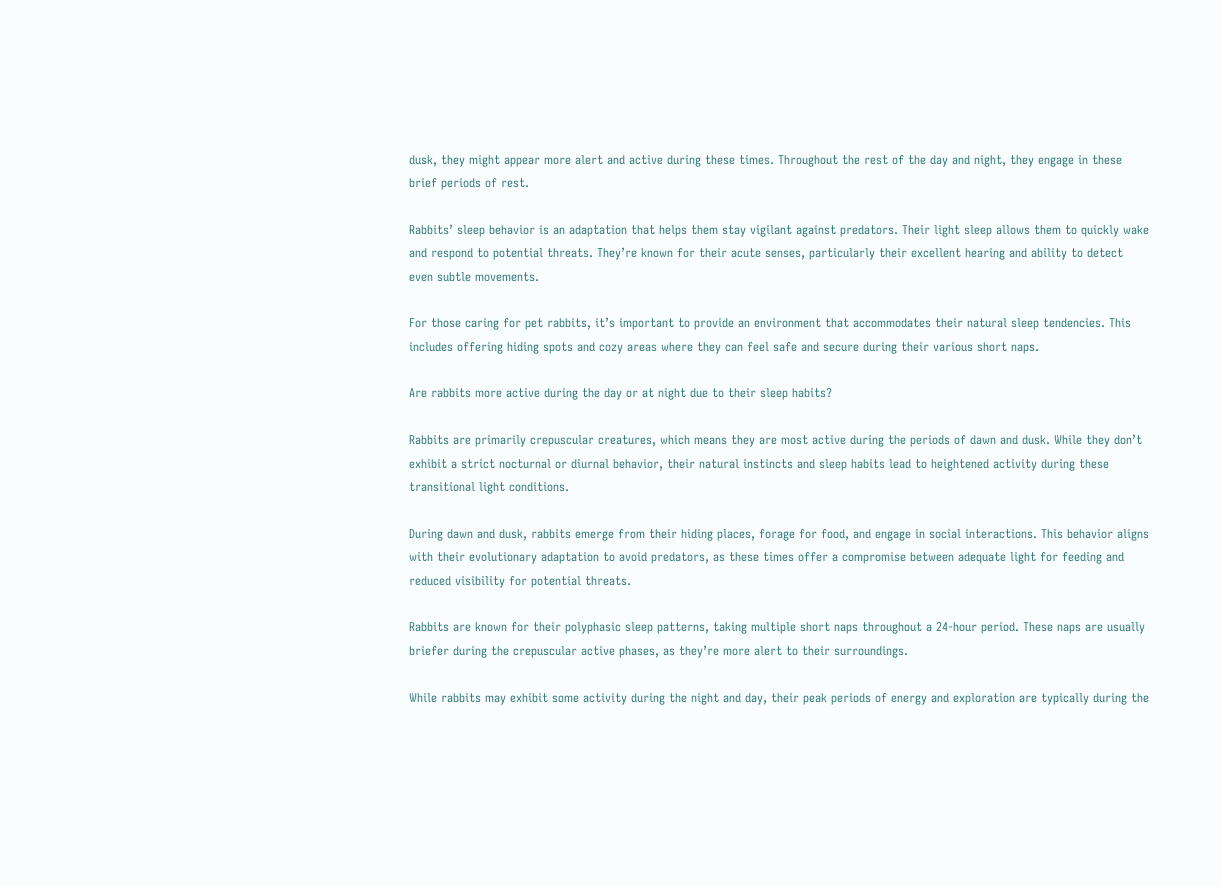dusk, they might appear more alert and active during these times. Throughout the rest of the day and night, they engage in these brief periods of rest.

Rabbits’ sleep behavior is an adaptation that helps them stay vigilant against predators. Their light sleep allows them to quickly wake and respond to potential threats. They’re known for their acute senses, particularly their excellent hearing and ability to detect even subtle movements.

For those caring for pet rabbits, it’s important to provide an environment that accommodates their natural sleep tendencies. This includes offering hiding spots and cozy areas where they can feel safe and secure during their various short naps.

Are rabbits more active during the day or at night due to their sleep habits?

Rabbits are primarily crepuscular creatures, which means they are most active during the periods of dawn and dusk. While they don’t exhibit a strict nocturnal or diurnal behavior, their natural instincts and sleep habits lead to heightened activity during these transitional light conditions.

During dawn and dusk, rabbits emerge from their hiding places, forage for food, and engage in social interactions. This behavior aligns with their evolutionary adaptation to avoid predators, as these times offer a compromise between adequate light for feeding and reduced visibility for potential threats.

Rabbits are known for their polyphasic sleep patterns, taking multiple short naps throughout a 24-hour period. These naps are usually briefer during the crepuscular active phases, as they’re more alert to their surroundings.

While rabbits may exhibit some activity during the night and day, their peak periods of energy and exploration are typically during the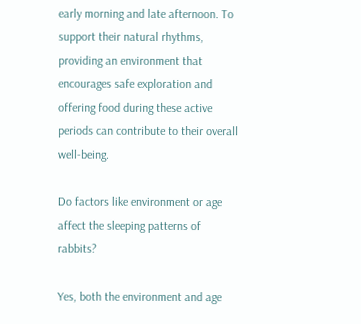early morning and late afternoon. To support their natural rhythms, providing an environment that encourages safe exploration and offering food during these active periods can contribute to their overall well-being.

Do factors like environment or age affect the sleeping patterns of rabbits?

Yes, both the environment and age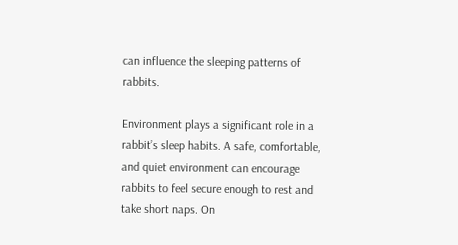can influence the sleeping patterns of rabbits.

Environment plays a significant role in a rabbit’s sleep habits. A safe, comfortable, and quiet environment can encourage rabbits to feel secure enough to rest and take short naps. On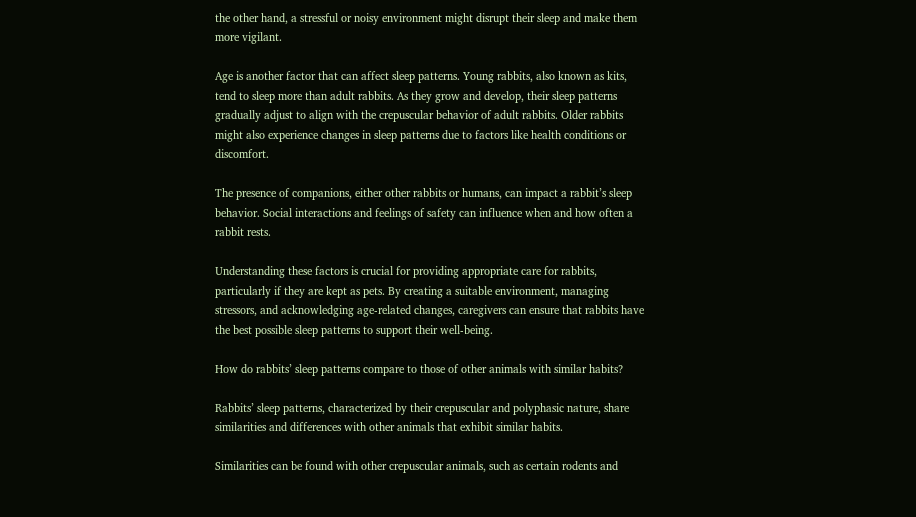the other hand, a stressful or noisy environment might disrupt their sleep and make them more vigilant.

Age is another factor that can affect sleep patterns. Young rabbits, also known as kits, tend to sleep more than adult rabbits. As they grow and develop, their sleep patterns gradually adjust to align with the crepuscular behavior of adult rabbits. Older rabbits might also experience changes in sleep patterns due to factors like health conditions or discomfort.

The presence of companions, either other rabbits or humans, can impact a rabbit’s sleep behavior. Social interactions and feelings of safety can influence when and how often a rabbit rests.

Understanding these factors is crucial for providing appropriate care for rabbits, particularly if they are kept as pets. By creating a suitable environment, managing stressors, and acknowledging age-related changes, caregivers can ensure that rabbits have the best possible sleep patterns to support their well-being.

How do rabbits’ sleep patterns compare to those of other animals with similar habits?

Rabbits’ sleep patterns, characterized by their crepuscular and polyphasic nature, share similarities and differences with other animals that exhibit similar habits.

Similarities can be found with other crepuscular animals, such as certain rodents and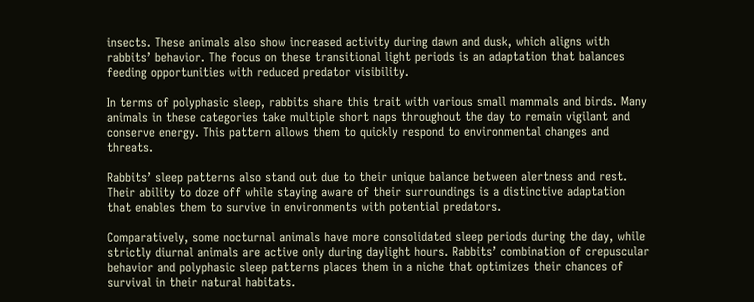insects. These animals also show increased activity during dawn and dusk, which aligns with rabbits’ behavior. The focus on these transitional light periods is an adaptation that balances feeding opportunities with reduced predator visibility.

In terms of polyphasic sleep, rabbits share this trait with various small mammals and birds. Many animals in these categories take multiple short naps throughout the day to remain vigilant and conserve energy. This pattern allows them to quickly respond to environmental changes and threats.

Rabbits’ sleep patterns also stand out due to their unique balance between alertness and rest. Their ability to doze off while staying aware of their surroundings is a distinctive adaptation that enables them to survive in environments with potential predators.

Comparatively, some nocturnal animals have more consolidated sleep periods during the day, while strictly diurnal animals are active only during daylight hours. Rabbits’ combination of crepuscular behavior and polyphasic sleep patterns places them in a niche that optimizes their chances of survival in their natural habitats.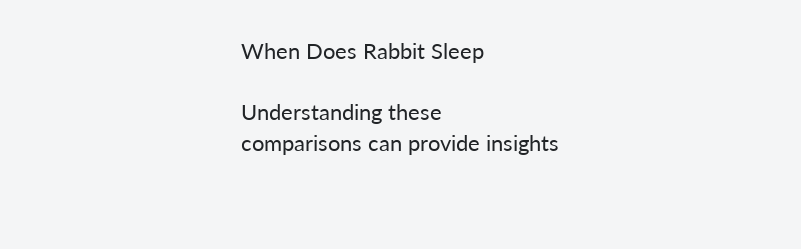When Does Rabbit Sleep

Understanding these comparisons can provide insights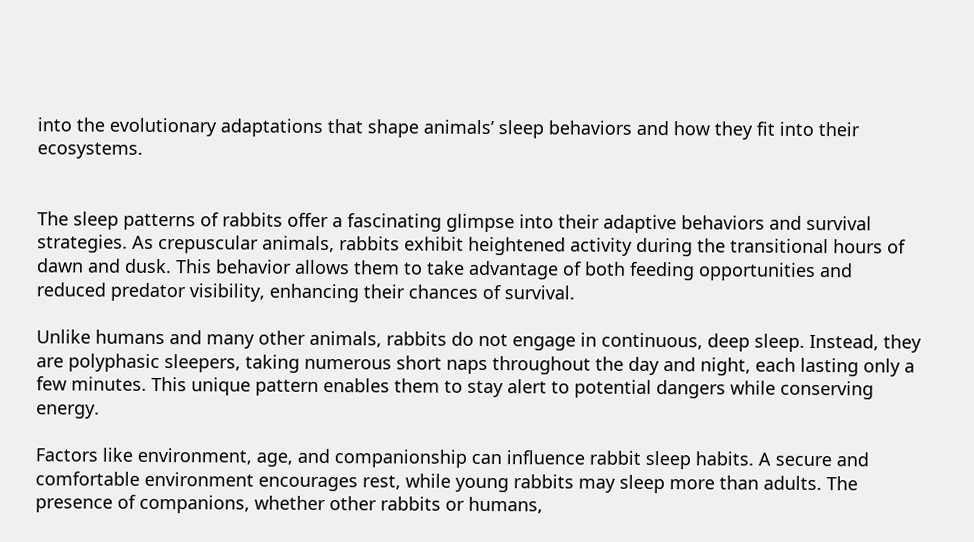into the evolutionary adaptations that shape animals’ sleep behaviors and how they fit into their ecosystems.


The sleep patterns of rabbits offer a fascinating glimpse into their adaptive behaviors and survival strategies. As crepuscular animals, rabbits exhibit heightened activity during the transitional hours of dawn and dusk. This behavior allows them to take advantage of both feeding opportunities and reduced predator visibility, enhancing their chances of survival.

Unlike humans and many other animals, rabbits do not engage in continuous, deep sleep. Instead, they are polyphasic sleepers, taking numerous short naps throughout the day and night, each lasting only a few minutes. This unique pattern enables them to stay alert to potential dangers while conserving energy.

Factors like environment, age, and companionship can influence rabbit sleep habits. A secure and comfortable environment encourages rest, while young rabbits may sleep more than adults. The presence of companions, whether other rabbits or humans,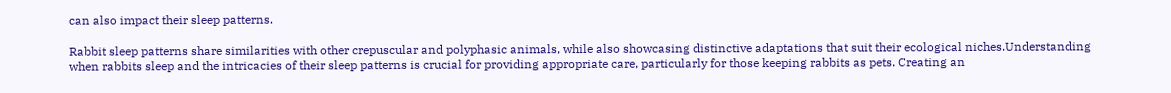can also impact their sleep patterns.

Rabbit sleep patterns share similarities with other crepuscular and polyphasic animals, while also showcasing distinctive adaptations that suit their ecological niches.Understanding when rabbits sleep and the intricacies of their sleep patterns is crucial for providing appropriate care, particularly for those keeping rabbits as pets. Creating an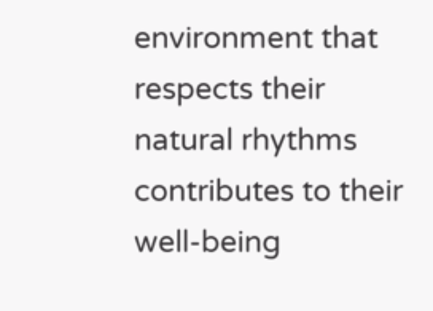environment that respects their natural rhythms contributes to their well-being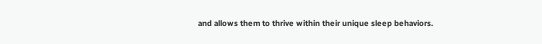and allows them to thrive within their unique sleep behaviors.